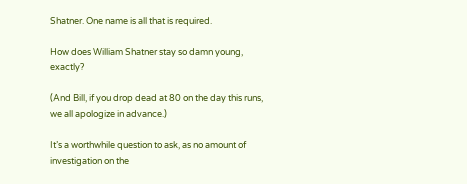Shatner. One name is all that is required.

How does William Shatner stay so damn young, exactly?

(And Bill, if you drop dead at 80 on the day this runs, we all apologize in advance.)

It’s a worthwhile question to ask, as no amount of investigation on the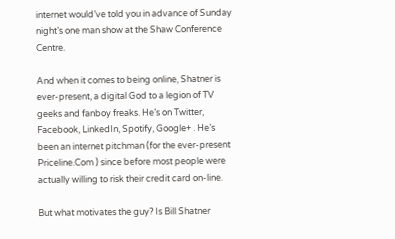internet would’ve told you in advance of Sunday night’s one man show at the Shaw Conference Centre.

And when it comes to being online, Shatner is ever-present, a digital God to a legion of TV geeks and fanboy freaks. He’s on Twitter, Facebook, LinkedIn, Spotify, Google+ . He’s been an internet pitchman (for the ever-present Priceline.Com ) since before most people were actually willing to risk their credit card on-line.

But what motivates the guy? Is Bill Shatner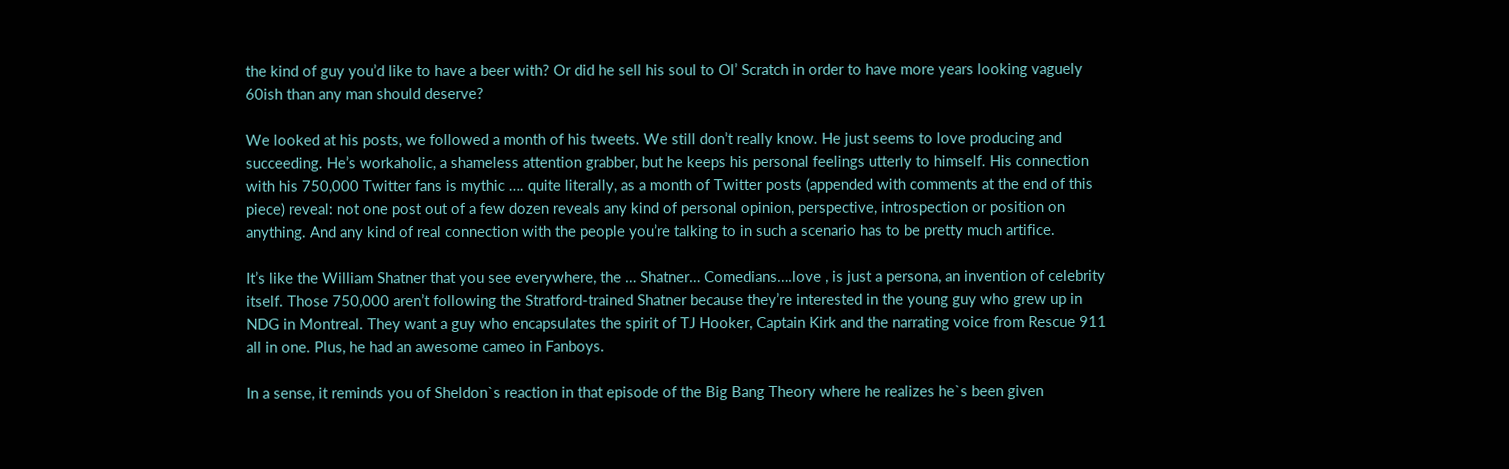the kind of guy you’d like to have a beer with? Or did he sell his soul to Ol’ Scratch in order to have more years looking vaguely 60ish than any man should deserve?

We looked at his posts, we followed a month of his tweets. We still don’t really know. He just seems to love producing and succeeding. He’s workaholic, a shameless attention grabber, but he keeps his personal feelings utterly to himself. His connection with his 750,000 Twitter fans is mythic …. quite literally, as a month of Twitter posts (appended with comments at the end of this piece) reveal: not one post out of a few dozen reveals any kind of personal opinion, perspective, introspection or position on anything. And any kind of real connection with the people you’re talking to in such a scenario has to be pretty much artifice.

It’s like the William Shatner that you see everywhere, the … Shatner… Comedians….love , is just a persona, an invention of celebrity itself. Those 750,000 aren’t following the Stratford-trained Shatner because they’re interested in the young guy who grew up in NDG in Montreal. They want a guy who encapsulates the spirit of TJ Hooker, Captain Kirk and the narrating voice from Rescue 911 all in one. Plus, he had an awesome cameo in Fanboys.

In a sense, it reminds you of Sheldon`s reaction in that episode of the Big Bang Theory where he realizes he`s been given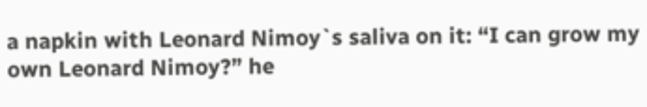a napkin with Leonard Nimoy`s saliva on it: “I can grow my own Leonard Nimoy?” he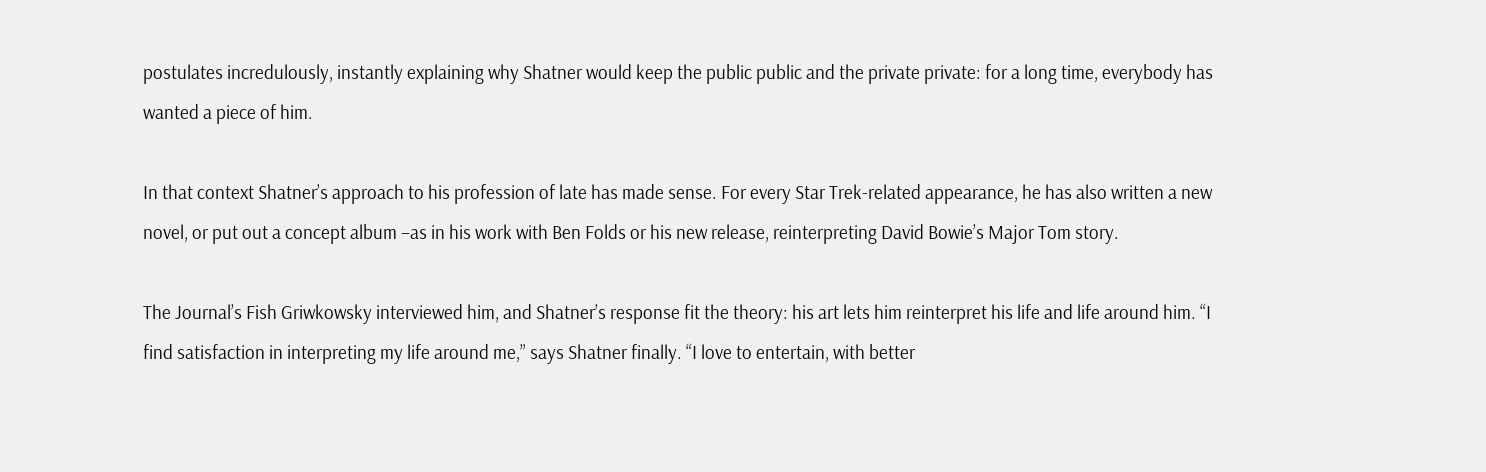postulates incredulously, instantly explaining why Shatner would keep the public public and the private private: for a long time, everybody has wanted a piece of him.

In that context Shatner’s approach to his profession of late has made sense. For every Star Trek-related appearance, he has also written a new novel, or put out a concept album –as in his work with Ben Folds or his new release, reinterpreting David Bowie’s Major Tom story.

The Journal’s Fish Griwkowsky interviewed him, and Shatner’s response fit the theory: his art lets him reinterpret his life and life around him. “I find satisfaction in interpreting my life around me,” says Shatner finally. “I love to entertain, with better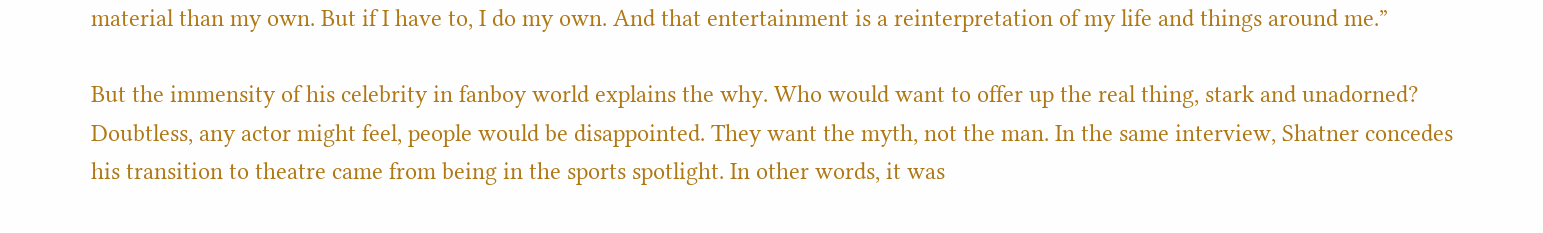material than my own. But if I have to, I do my own. And that entertainment is a reinterpretation of my life and things around me.”

But the immensity of his celebrity in fanboy world explains the why. Who would want to offer up the real thing, stark and unadorned? Doubtless, any actor might feel, people would be disappointed. They want the myth, not the man. In the same interview, Shatner concedes his transition to theatre came from being in the sports spotlight. In other words, it was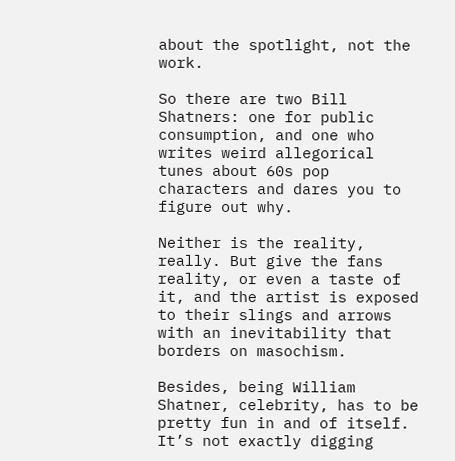about the spotlight, not the work.

So there are two Bill Shatners: one for public consumption, and one who writes weird allegorical tunes about 60s pop characters and dares you to figure out why.

Neither is the reality, really. But give the fans reality, or even a taste of it, and the artist is exposed to their slings and arrows with an inevitability that borders on masochism.

Besides, being William Shatner, celebrity, has to be pretty fun in and of itself. It’s not exactly digging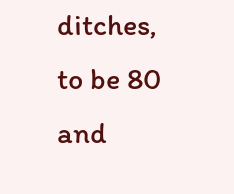ditches, to be 80 and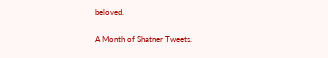beloved.

A Month of Shatner Tweets.